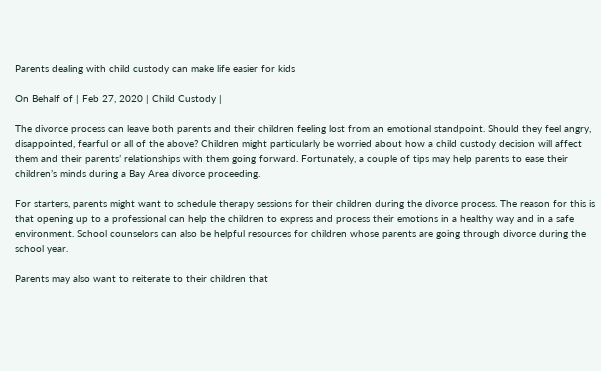Parents dealing with child custody can make life easier for kids

On Behalf of | Feb 27, 2020 | Child Custody |

The divorce process can leave both parents and their children feeling lost from an emotional standpoint. Should they feel angry, disappointed, fearful or all of the above? Children might particularly be worried about how a child custody decision will affect them and their parents’ relationships with them going forward. Fortunately, a couple of tips may help parents to ease their children’s minds during a Bay Area divorce proceeding.

For starters, parents might want to schedule therapy sessions for their children during the divorce process. The reason for this is that opening up to a professional can help the children to express and process their emotions in a healthy way and in a safe environment. School counselors can also be helpful resources for children whose parents are going through divorce during the school year.

Parents may also want to reiterate to their children that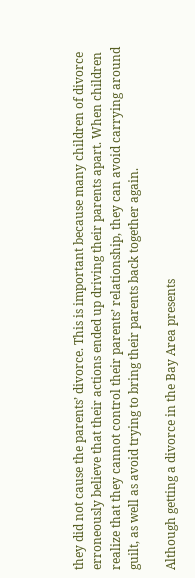they did not cause the parents’ divorce. This is important because many children of divorce erroneously believe that their actions ended up driving their parents apart. When children realize that they cannot control their parents’ relationship, they can avoid carrying around guilt, as well as avoid trying to bring their parents back together again.

Although getting a divorce in the Bay Area presents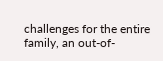challenges for the entire family, an out-of-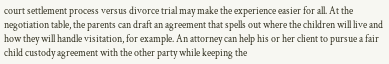court settlement process versus divorce trial may make the experience easier for all. At the negotiation table, the parents can draft an agreement that spells out where the children will live and how they will handle visitation, for example. An attorney can help his or her client to pursue a fair child custody agreement with the other party while keeping the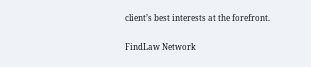client’s best interests at the forefront.


FindLaw Network